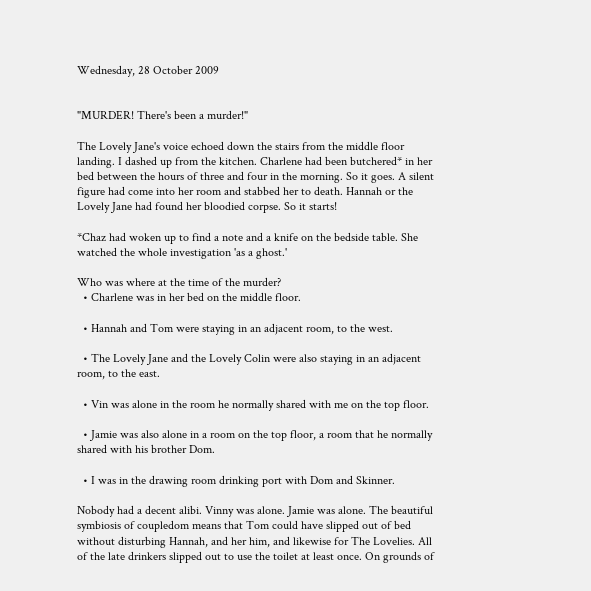Wednesday, 28 October 2009


"MURDER! There's been a murder!"

The Lovely Jane's voice echoed down the stairs from the middle floor landing. I dashed up from the kitchen. Charlene had been butchered* in her bed between the hours of three and four in the morning. So it goes. A silent figure had come into her room and stabbed her to death. Hannah or the Lovely Jane had found her bloodied corpse. So it starts!

*Chaz had woken up to find a note and a knife on the bedside table. She watched the whole investigation 'as a ghost.'

Who was where at the time of the murder?
  • Charlene was in her bed on the middle floor.

  • Hannah and Tom were staying in an adjacent room, to the west.

  • The Lovely Jane and the Lovely Colin were also staying in an adjacent room, to the east.

  • Vin was alone in the room he normally shared with me on the top floor.

  • Jamie was also alone in a room on the top floor, a room that he normally shared with his brother Dom.

  • I was in the drawing room drinking port with Dom and Skinner.

Nobody had a decent alibi. Vinny was alone. Jamie was alone. The beautiful symbiosis of coupledom means that Tom could have slipped out of bed without disturbing Hannah, and her him, and likewise for The Lovelies. All of the late drinkers slipped out to use the toilet at least once. On grounds of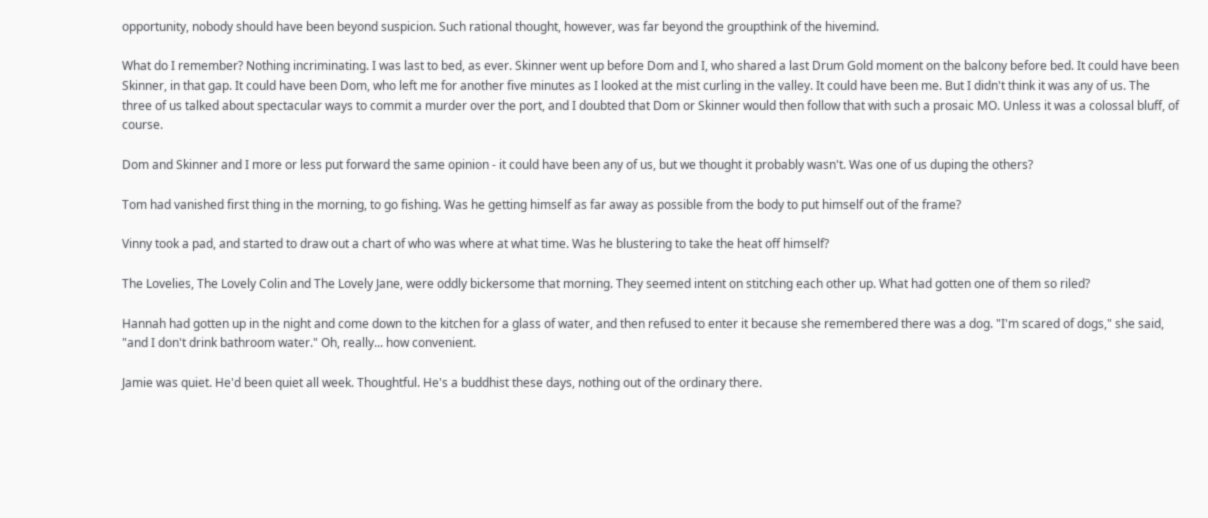opportunity, nobody should have been beyond suspicion. Such rational thought, however, was far beyond the groupthink of the hivemind.

What do I remember? Nothing incriminating. I was last to bed, as ever. Skinner went up before Dom and I, who shared a last Drum Gold moment on the balcony before bed. It could have been Skinner, in that gap. It could have been Dom, who left me for another five minutes as I looked at the mist curling in the valley. It could have been me. But I didn't think it was any of us. The three of us talked about spectacular ways to commit a murder over the port, and I doubted that Dom or Skinner would then follow that with such a prosaic MO. Unless it was a colossal bluff, of course.

Dom and Skinner and I more or less put forward the same opinion - it could have been any of us, but we thought it probably wasn't. Was one of us duping the others?

Tom had vanished first thing in the morning, to go fishing. Was he getting himself as far away as possible from the body to put himself out of the frame?

Vinny took a pad, and started to draw out a chart of who was where at what time. Was he blustering to take the heat off himself?

The Lovelies, The Lovely Colin and The Lovely Jane, were oddly bickersome that morning. They seemed intent on stitching each other up. What had gotten one of them so riled?

Hannah had gotten up in the night and come down to the kitchen for a glass of water, and then refused to enter it because she remembered there was a dog. "I'm scared of dogs," she said, "and I don't drink bathroom water." Oh, really... how convenient.

Jamie was quiet. He'd been quiet all week. Thoughtful. He's a buddhist these days, nothing out of the ordinary there.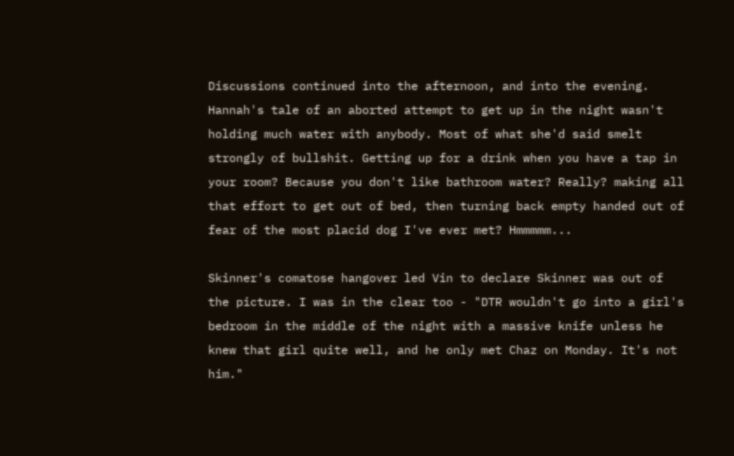Discussions continued into the afternoon, and into the evening. Hannah's tale of an aborted attempt to get up in the night wasn't holding much water with anybody. Most of what she'd said smelt strongly of bullshit. Getting up for a drink when you have a tap in your room? Because you don't like bathroom water? Really? making all that effort to get out of bed, then turning back empty handed out of fear of the most placid dog I've ever met? Hmmmmm...

Skinner's comatose hangover led Vin to declare Skinner was out of the picture. I was in the clear too - "DTR wouldn't go into a girl's bedroom in the middle of the night with a massive knife unless he knew that girl quite well, and he only met Chaz on Monday. It's not him."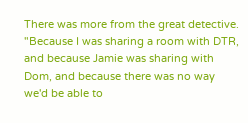There was more from the great detective. "Because I was sharing a room with DTR, and because Jamie was sharing with Dom, and because there was no way we'd be able to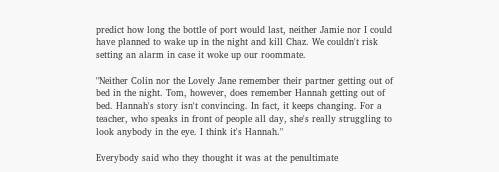predict how long the bottle of port would last, neither Jamie nor I could have planned to wake up in the night and kill Chaz. We couldn't risk setting an alarm in case it woke up our roommate.

"Neither Colin nor the Lovely Jane remember their partner getting out of bed in the night. Tom, however, does remember Hannah getting out of bed. Hannah's story isn't convincing. In fact, it keeps changing. For a teacher, who speaks in front of people all day, she's really struggling to look anybody in the eye. I think it's Hannah."

Everybody said who they thought it was at the penultimate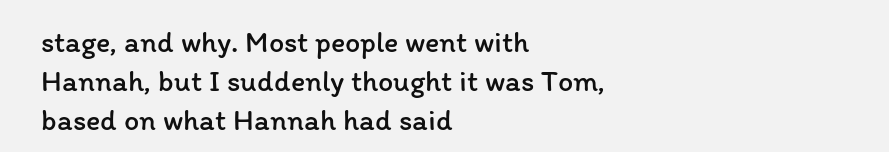stage, and why. Most people went with Hannah, but I suddenly thought it was Tom, based on what Hannah had said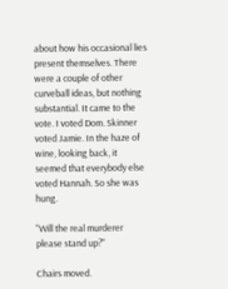about how his occasional lies present themselves. There were a couple of other curveball ideas, but nothing substantial. It came to the vote. I voted Dom. Skinner voted Jamie. In the haze of wine, looking back, it seemed that everybody else voted Hannah. So she was hung.

"Will the real murderer please stand up?"

Chairs moved.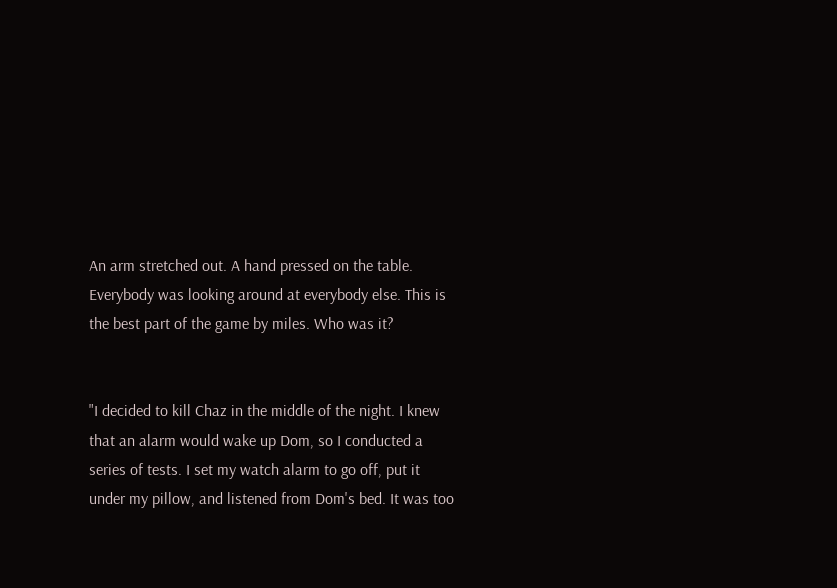An arm stretched out. A hand pressed on the table. Everybody was looking around at everybody else. This is the best part of the game by miles. Who was it?


"I decided to kill Chaz in the middle of the night. I knew that an alarm would wake up Dom, so I conducted a series of tests. I set my watch alarm to go off, put it under my pillow, and listened from Dom's bed. It was too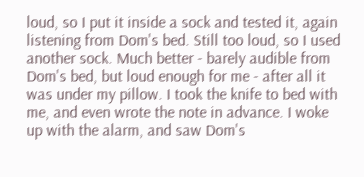loud, so I put it inside a sock and tested it, again listening from Dom's bed. Still too loud, so I used another sock. Much better - barely audible from Dom's bed, but loud enough for me - after all it was under my pillow. I took the knife to bed with me, and even wrote the note in advance. I woke up with the alarm, and saw Dom's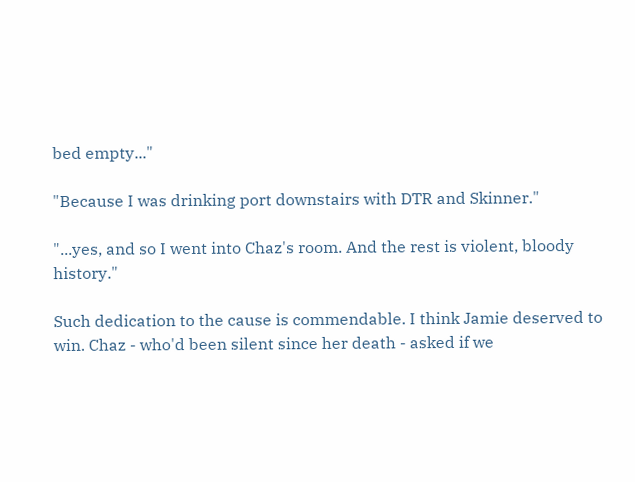bed empty..."

"Because I was drinking port downstairs with DTR and Skinner."

"...yes, and so I went into Chaz's room. And the rest is violent, bloody history."

Such dedication to the cause is commendable. I think Jamie deserved to win. Chaz - who'd been silent since her death - asked if we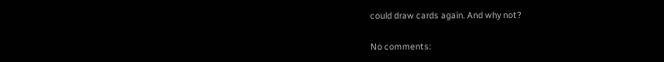could draw cards again. And why not?

No comments: